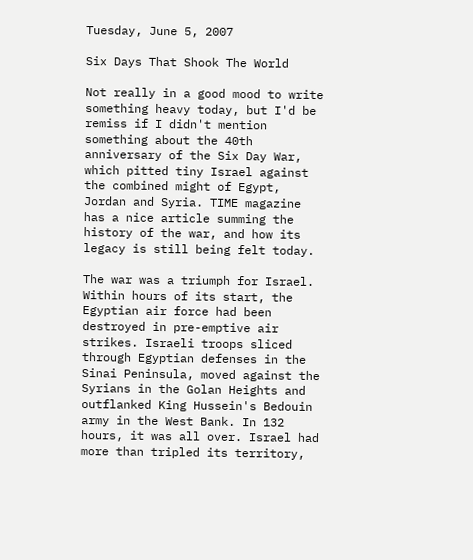Tuesday, June 5, 2007

Six Days That Shook The World

Not really in a good mood to write something heavy today, but I'd be remiss if I didn't mention something about the 40th anniversary of the Six Day War, which pitted tiny Israel against the combined might of Egypt, Jordan and Syria. TIME magazine has a nice article summing the history of the war, and how its legacy is still being felt today.

The war was a triumph for Israel. Within hours of its start, the Egyptian air force had been destroyed in pre-emptive air strikes. Israeli troops sliced through Egyptian defenses in the Sinai Peninsula, moved against the Syrians in the Golan Heights and outflanked King Hussein's Bedouin army in the West Bank. In 132 hours, it was all over. Israel had more than tripled its territory,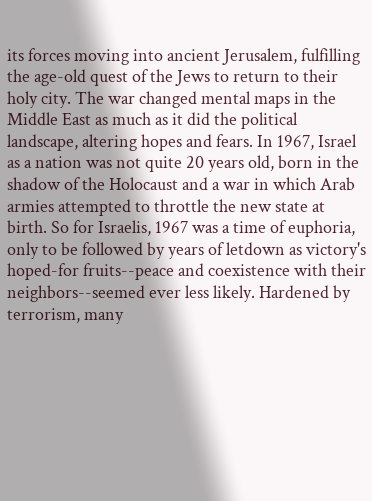its forces moving into ancient Jerusalem, fulfilling the age-old quest of the Jews to return to their holy city. The war changed mental maps in the Middle East as much as it did the political landscape, altering hopes and fears. In 1967, Israel as a nation was not quite 20 years old, born in the shadow of the Holocaust and a war in which Arab armies attempted to throttle the new state at birth. So for Israelis, 1967 was a time of euphoria, only to be followed by years of letdown as victory's hoped-for fruits--peace and coexistence with their neighbors--seemed ever less likely. Hardened by terrorism, many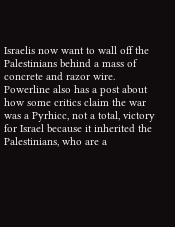Israelis now want to wall off the Palestinians behind a mass of concrete and razor wire.
Powerline also has a post about how some critics claim the war was a Pyrhicc, not a total, victory for Israel because it inherited the Palestinians, who are a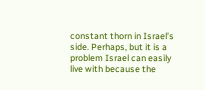constant thorn in Israel’s side. Perhaps, but it is a problem Israel can easily live with because the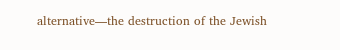alternative—the destruction of the Jewish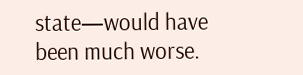state—would have been much worse.